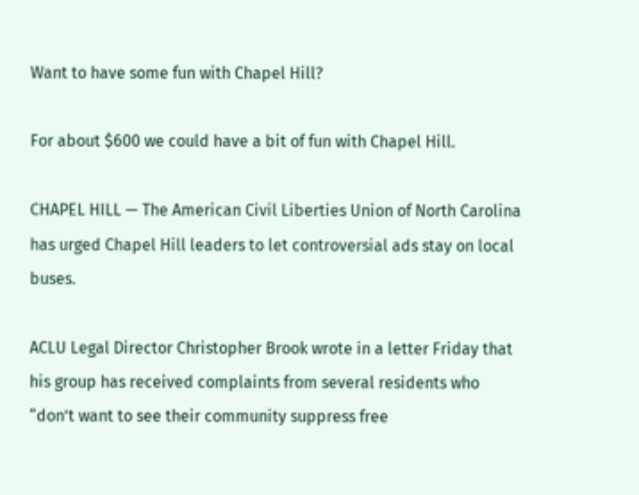Want to have some fun with Chapel Hill?

For about $600 we could have a bit of fun with Chapel Hill.

CHAPEL HILL — The American Civil Liberties Union of North Carolina has urged Chapel Hill leaders to let controversial ads stay on local buses.

ACLU Legal Director Christopher Brook wrote in a letter Friday that his group has received complaints from several residents who “don’t want to see their community suppress free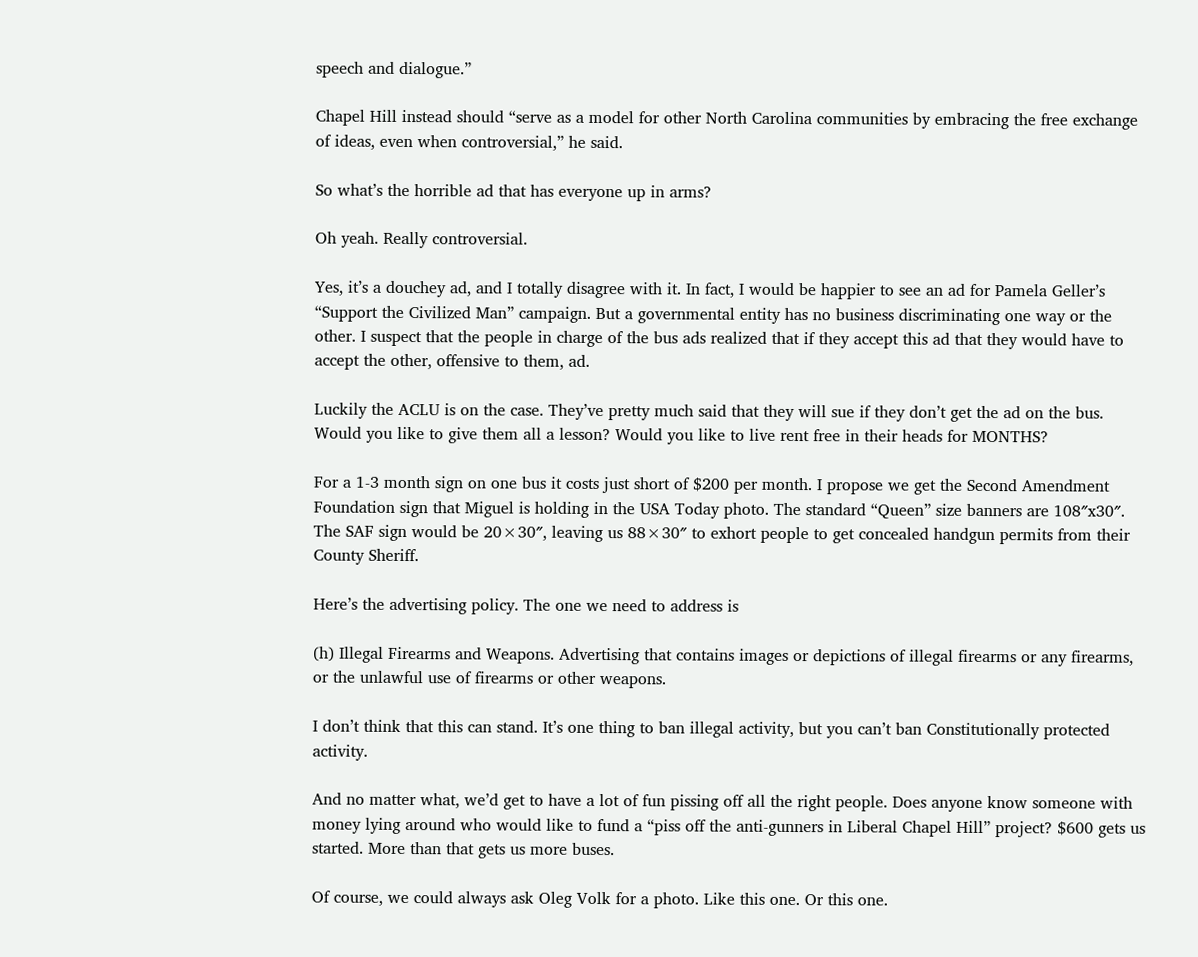speech and dialogue.”

Chapel Hill instead should “serve as a model for other North Carolina communities by embracing the free exchange of ideas, even when controversial,” he said.

So what’s the horrible ad that has everyone up in arms?

Oh yeah. Really controversial.

Yes, it’s a douchey ad, and I totally disagree with it. In fact, I would be happier to see an ad for Pamela Geller’s “Support the Civilized Man” campaign. But a governmental entity has no business discriminating one way or the other. I suspect that the people in charge of the bus ads realized that if they accept this ad that they would have to accept the other, offensive to them, ad.

Luckily the ACLU is on the case. They’ve pretty much said that they will sue if they don’t get the ad on the bus. Would you like to give them all a lesson? Would you like to live rent free in their heads for MONTHS?

For a 1-3 month sign on one bus it costs just short of $200 per month. I propose we get the Second Amendment Foundation sign that Miguel is holding in the USA Today photo. The standard “Queen” size banners are 108″x30″. The SAF sign would be 20×30″, leaving us 88×30″ to exhort people to get concealed handgun permits from their County Sheriff.

Here’s the advertising policy. The one we need to address is

(h) Illegal Firearms and Weapons. Advertising that contains images or depictions of illegal firearms or any firearms, or the unlawful use of firearms or other weapons.

I don’t think that this can stand. It’s one thing to ban illegal activity, but you can’t ban Constitutionally protected activity.

And no matter what, we’d get to have a lot of fun pissing off all the right people. Does anyone know someone with money lying around who would like to fund a “piss off the anti-gunners in Liberal Chapel Hill” project? $600 gets us started. More than that gets us more buses.

Of course, we could always ask Oleg Volk for a photo. Like this one. Or this one.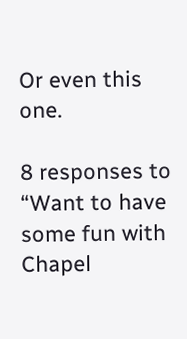Or even this one.

8 responses to “Want to have some fun with Chapel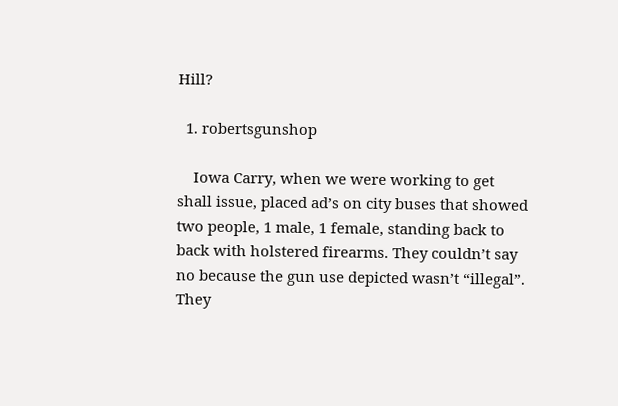Hill?

  1. robertsgunshop

    Iowa Carry, when we were working to get shall issue, placed ad’s on city buses that showed two people, 1 male, 1 female, standing back to back with holstered firearms. They couldn’t say no because the gun use depicted wasn’t “illegal”. They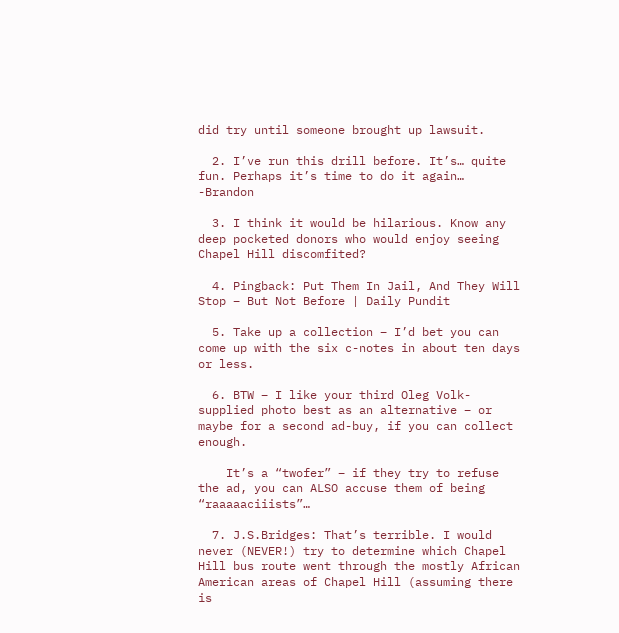did try until someone brought up lawsuit.

  2. I’ve run this drill before. It’s… quite fun. Perhaps it’s time to do it again… -Brandon

  3. I think it would be hilarious. Know any deep pocketed donors who would enjoy seeing Chapel Hill discomfited?

  4. Pingback: Put Them In Jail, And They Will Stop – But Not Before | Daily Pundit

  5. Take up a collection – I’d bet you can come up with the six c-notes in about ten days or less.

  6. BTW – I like your third Oleg Volk-supplied photo best as an alternative – or maybe for a second ad-buy, if you can collect enough.

    It’s a “twofer” – if they try to refuse the ad, you can ALSO accuse them of being “raaaaaciiists”…

  7. J.S.Bridges: That’s terrible. I would never (NEVER!) try to determine which Chapel Hill bus route went through the mostly African American areas of Chapel Hill (assuming there is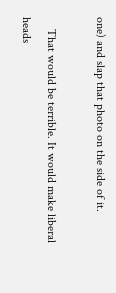one) and slap that photo on the side of it.

    That would be terrible. It would make liberal heads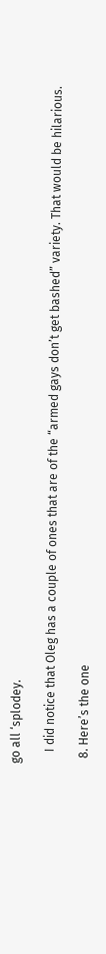go all ‘splodey.

    I did notice that Oleg has a couple of ones that are of the “armed gays don’t get bashed” variety. That would be hilarious.

  8. Here’s the one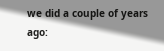we did a couple of years ago: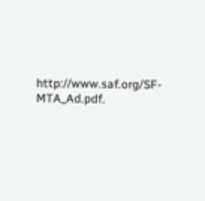http://www.saf.org/SF-MTA_Ad.pdf.